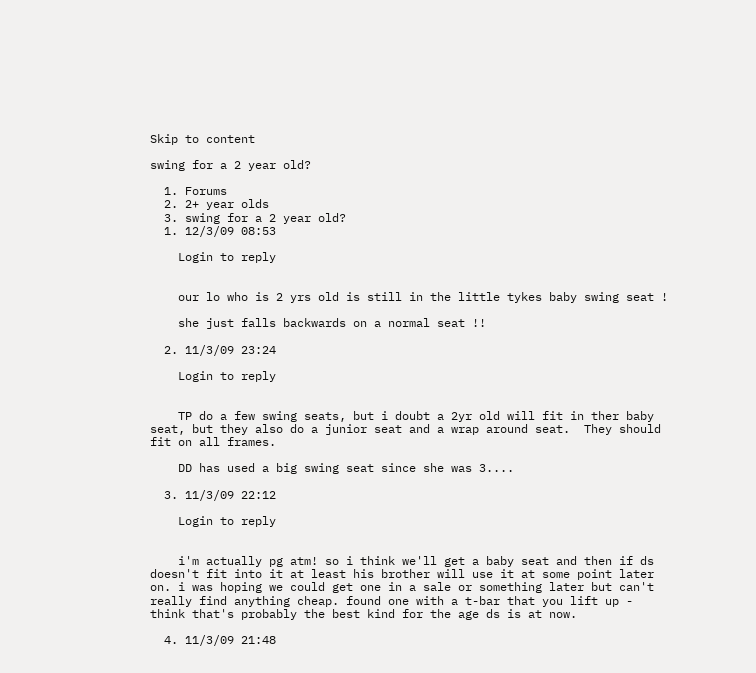Skip to content

swing for a 2 year old?

  1. Forums
  2. 2+ year olds
  3. swing for a 2 year old?
  1. 12/3/09 08:53

    Login to reply


    our lo who is 2 yrs old is still in the little tykes baby swing seat !

    she just falls backwards on a normal seat !!

  2. 11/3/09 23:24

    Login to reply


    TP do a few swing seats, but i doubt a 2yr old will fit in ther baby seat, but they also do a junior seat and a wrap around seat.  They should fit on all frames.

    DD has used a big swing seat since she was 3....

  3. 11/3/09 22:12

    Login to reply


    i'm actually pg atm! so i think we'll get a baby seat and then if ds doesn't fit into it at least his brother will use it at some point later on. i was hoping we could get one in a sale or something later but can't really find anything cheap. found one with a t-bar that you lift up - think that's probably the best kind for the age ds is at now.

  4. 11/3/09 21:48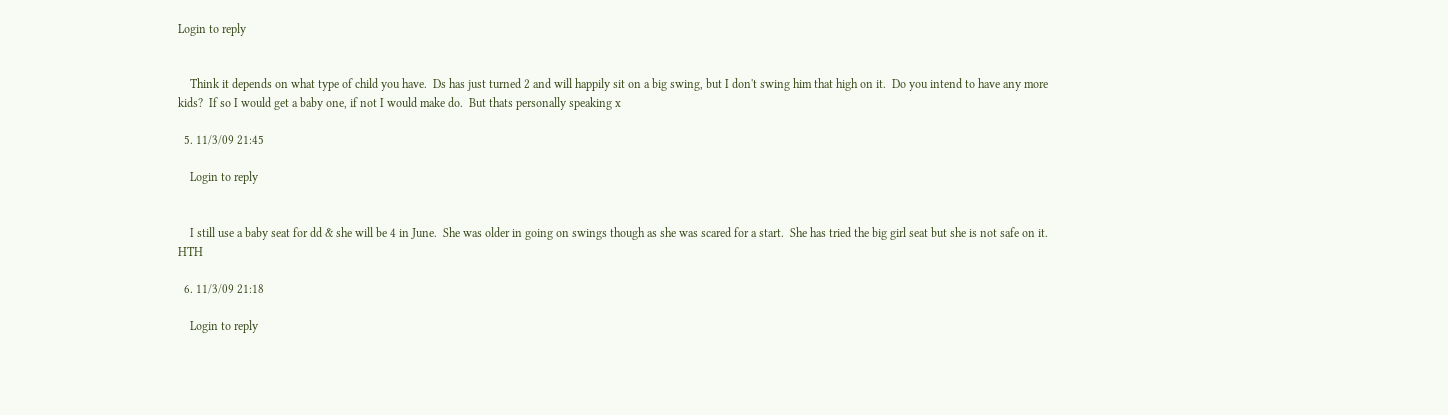Login to reply


    Think it depends on what type of child you have.  Ds has just turned 2 and will happily sit on a big swing, but I don't swing him that high on it.  Do you intend to have any more kids?  If so I would get a baby one, if not I would make do.  But thats personally speaking x

  5. 11/3/09 21:45

    Login to reply


    I still use a baby seat for dd & she will be 4 in June.  She was older in going on swings though as she was scared for a start.  She has tried the big girl seat but she is not safe on it.  HTH

  6. 11/3/09 21:18

    Login to reply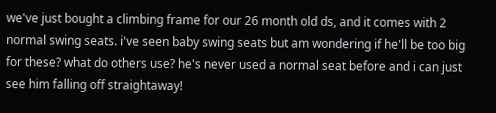we've just bought a climbing frame for our 26 month old ds, and it comes with 2 normal swing seats. i've seen baby swing seats but am wondering if he'll be too big for these? what do others use? he's never used a normal seat before and i can just see him falling off straightaway!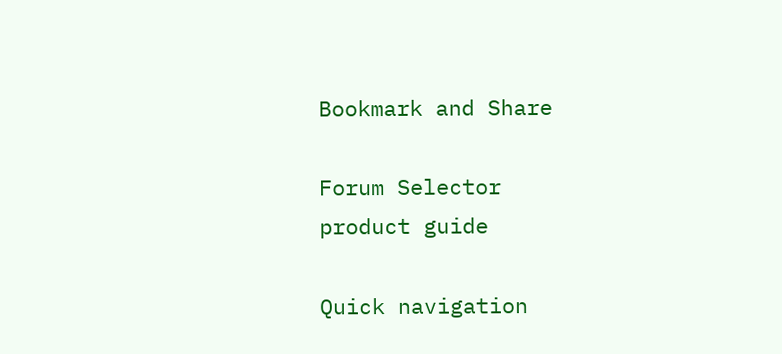Bookmark and Share

Forum Selector
product guide

Quick navigation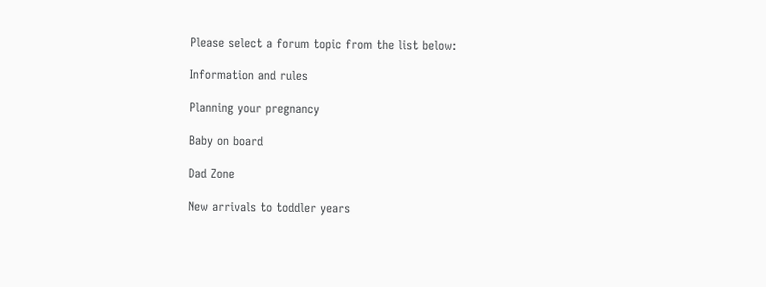Please select a forum topic from the list below:

Information and rules

Planning your pregnancy

Baby on board

Dad Zone

New arrivals to toddler years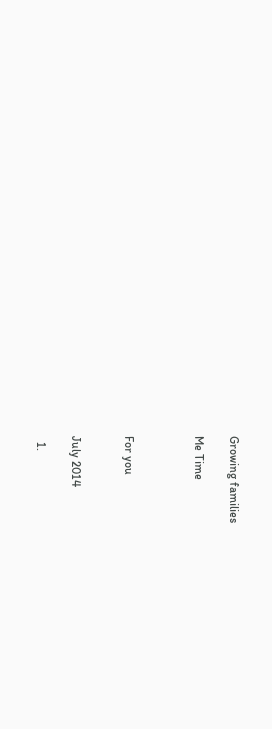Growing families

Me Time



For you


July 2014

  1.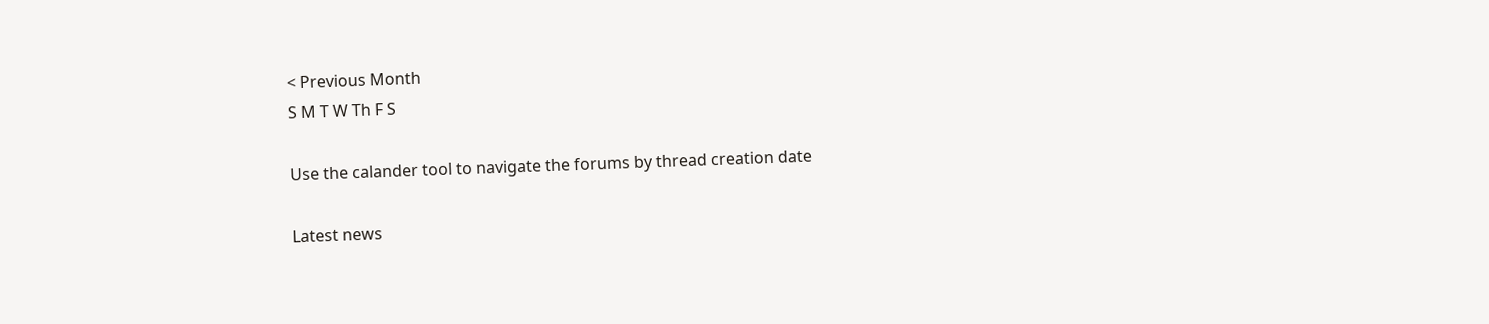< Previous Month
S M T W Th F S

Use the calander tool to navigate the forums by thread creation date

Latest news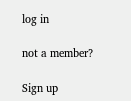log in

not a member?

Sign up